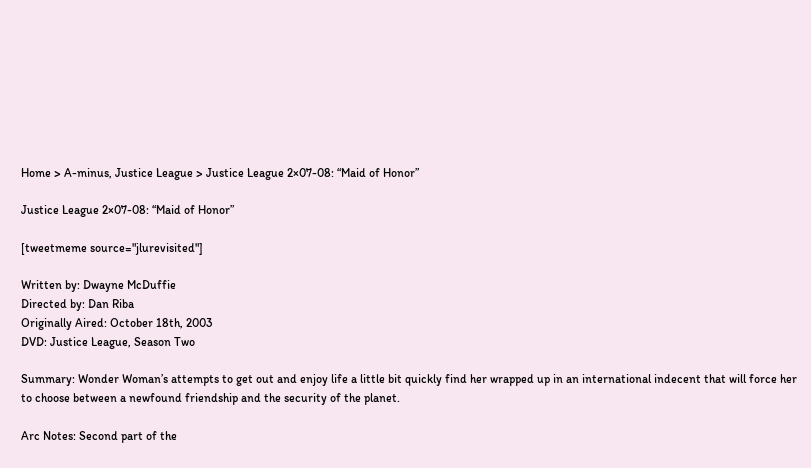Home > A-minus, Justice League > Justice League 2×07-08: “Maid of Honor”

Justice League 2×07-08: “Maid of Honor”

[tweetmeme source="jlurevisited"]

Written by: Dwayne McDuffie
Directed by: Dan Riba
Originally Aired: October 18th, 2003
DVD: Justice League, Season Two

Summary: Wonder Woman’s attempts to get out and enjoy life a little bit quickly find her wrapped up in an international indecent that will force her to choose between a newfound friendship and the security of the planet.

Arc Notes: Second part of the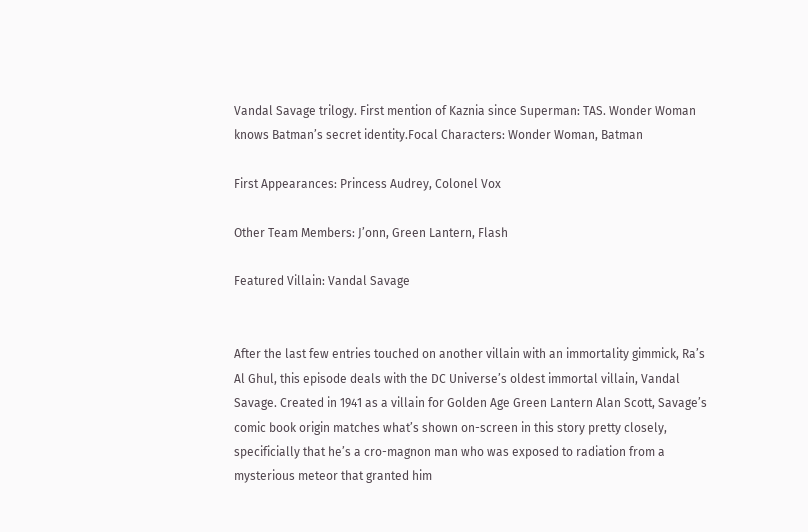Vandal Savage trilogy. First mention of Kaznia since Superman: TAS. Wonder Woman knows Batman’s secret identity.Focal Characters: Wonder Woman, Batman

First Appearances: Princess Audrey, Colonel Vox

Other Team Members: J’onn, Green Lantern, Flash

Featured Villain: Vandal Savage


After the last few entries touched on another villain with an immortality gimmick, Ra’s Al Ghul, this episode deals with the DC Universe’s oldest immortal villain, Vandal Savage. Created in 1941 as a villain for Golden Age Green Lantern Alan Scott, Savage’s comic book origin matches what’s shown on-screen in this story pretty closely, specificially that he’s a cro-magnon man who was exposed to radiation from a mysterious meteor that granted him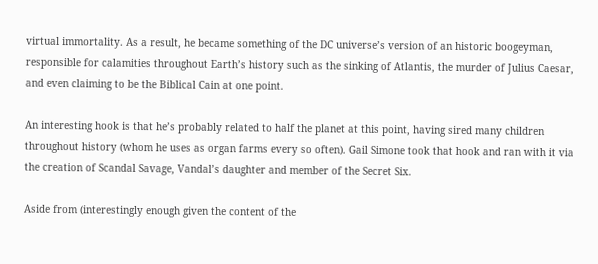virtual immortality. As a result, he became something of the DC universe’s version of an historic boogeyman, responsible for calamities throughout Earth’s history such as the sinking of Atlantis, the murder of Julius Caesar, and even claiming to be the Biblical Cain at one point.

An interesting hook is that he’s probably related to half the planet at this point, having sired many children throughout history (whom he uses as organ farms every so often). Gail Simone took that hook and ran with it via the creation of Scandal Savage, Vandal’s daughter and member of the Secret Six.

Aside from (interestingly enough given the content of the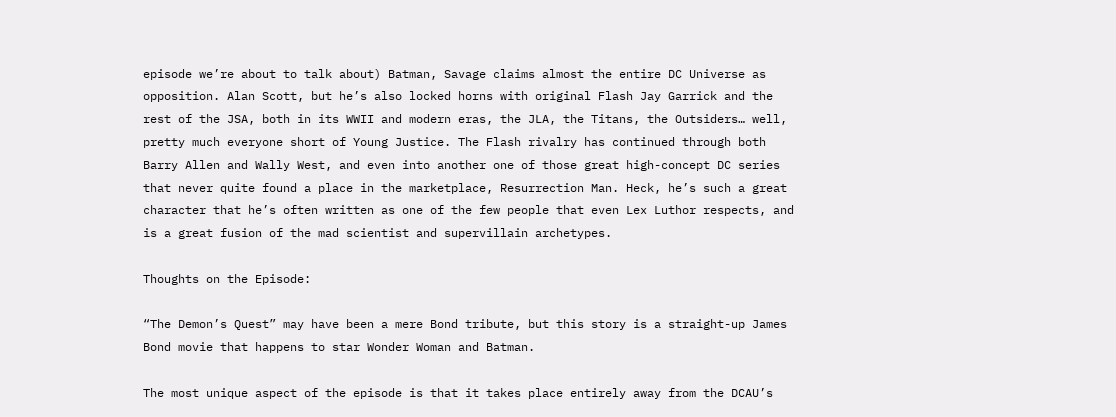episode we’re about to talk about) Batman, Savage claims almost the entire DC Universe as opposition. Alan Scott, but he’s also locked horns with original Flash Jay Garrick and the rest of the JSA, both in its WWII and modern eras, the JLA, the Titans, the Outsiders… well, pretty much everyone short of Young Justice. The Flash rivalry has continued through both Barry Allen and Wally West, and even into another one of those great high-concept DC series that never quite found a place in the marketplace, Resurrection Man. Heck, he’s such a great character that he’s often written as one of the few people that even Lex Luthor respects, and is a great fusion of the mad scientist and supervillain archetypes.

Thoughts on the Episode:

“The Demon’s Quest” may have been a mere Bond tribute, but this story is a straight-up James Bond movie that happens to star Wonder Woman and Batman.

The most unique aspect of the episode is that it takes place entirely away from the DCAU’s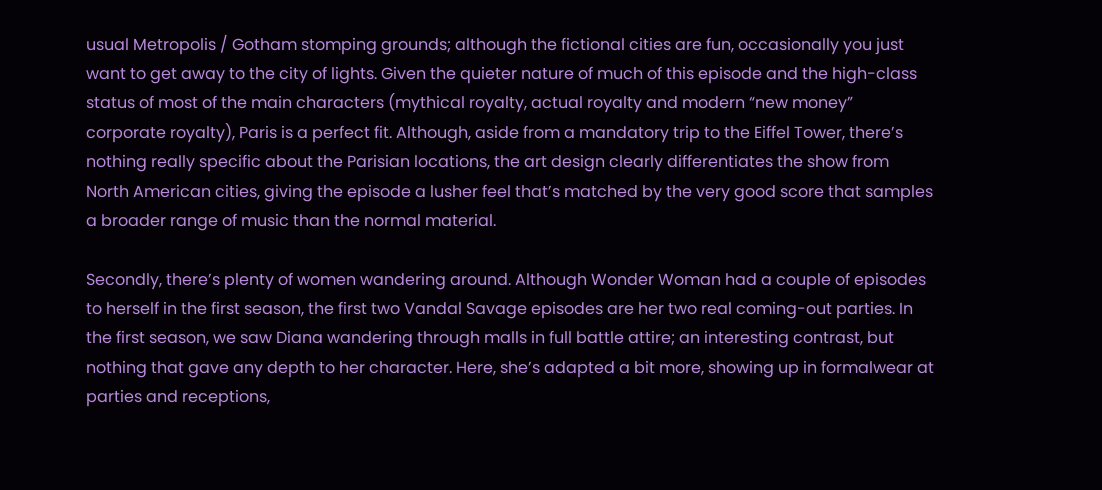usual Metropolis / Gotham stomping grounds; although the fictional cities are fun, occasionally you just want to get away to the city of lights. Given the quieter nature of much of this episode and the high-class status of most of the main characters (mythical royalty, actual royalty and modern “new money” corporate royalty), Paris is a perfect fit. Although, aside from a mandatory trip to the Eiffel Tower, there’s nothing really specific about the Parisian locations, the art design clearly differentiates the show from North American cities, giving the episode a lusher feel that’s matched by the very good score that samples a broader range of music than the normal material.

Secondly, there’s plenty of women wandering around. Although Wonder Woman had a couple of episodes to herself in the first season, the first two Vandal Savage episodes are her two real coming-out parties. In the first season, we saw Diana wandering through malls in full battle attire; an interesting contrast, but nothing that gave any depth to her character. Here, she’s adapted a bit more, showing up in formalwear at parties and receptions,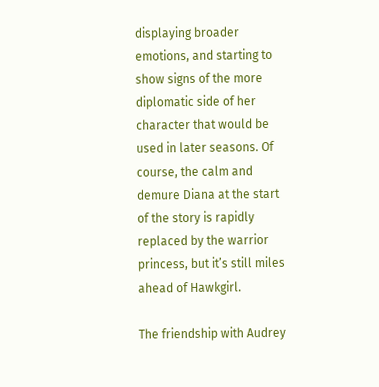displaying broader emotions, and starting to show signs of the more diplomatic side of her character that would be used in later seasons. Of course, the calm and demure Diana at the start of the story is rapidly replaced by the warrior princess, but it’s still miles ahead of Hawkgirl.

The friendship with Audrey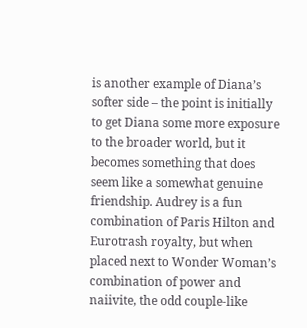is another example of Diana’s softer side – the point is initially to get Diana some more exposure to the broader world, but it becomes something that does seem like a somewhat genuine friendship. Audrey is a fun combination of Paris Hilton and Eurotrash royalty, but when placed next to Wonder Woman’s combination of power and naiivite, the odd couple-like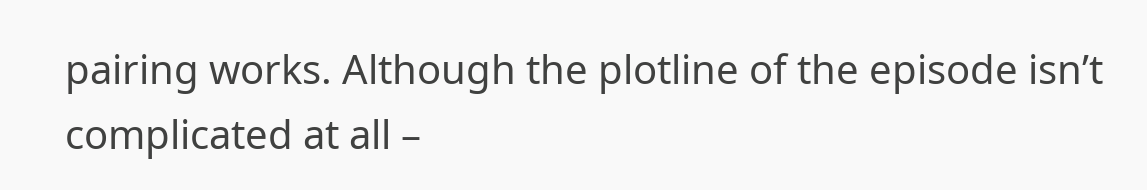pairing works. Although the plotline of the episode isn’t complicated at all –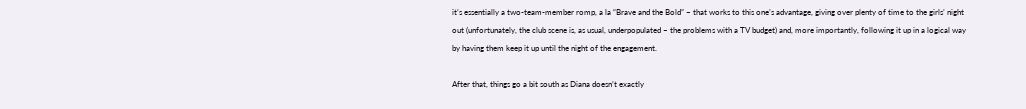it’s essentially a two-team-member romp, a la “Brave and the Bold” – that works to this one’s advantage, giving over plenty of time to the girls’ night out (unfortunately, the club scene is, as usual, underpopulated – the problems with a TV budget) and, more importantly, following it up in a logical way by having them keep it up until the night of the engagement.

After that, things go a bit south as Diana doesn’t exactly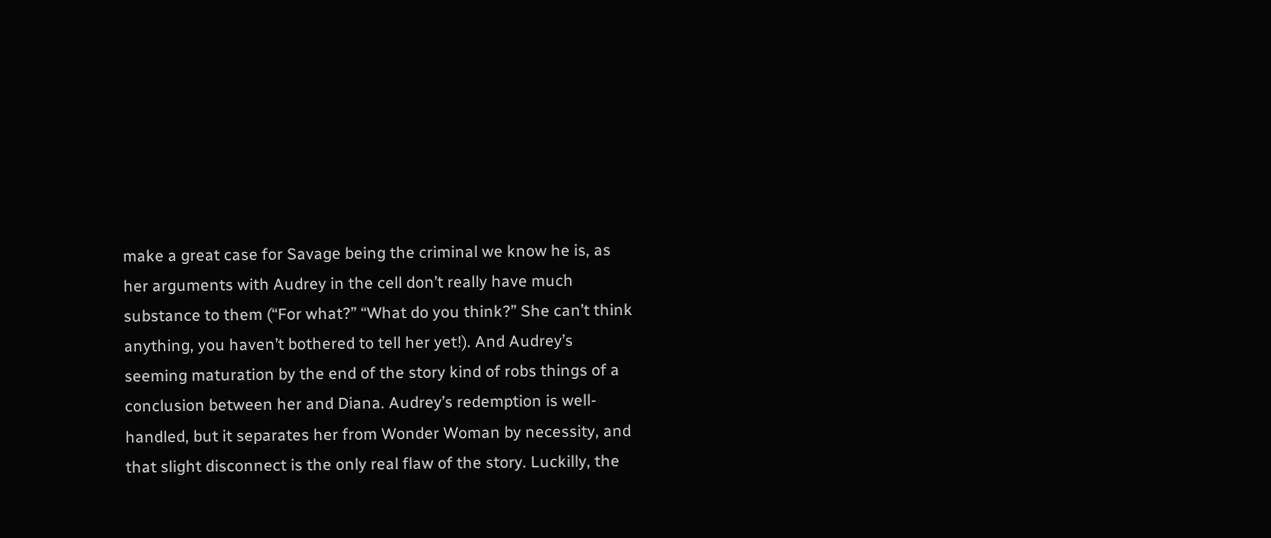make a great case for Savage being the criminal we know he is, as her arguments with Audrey in the cell don’t really have much substance to them (“For what?” “What do you think?” She can’t think anything, you haven’t bothered to tell her yet!). And Audrey’s seeming maturation by the end of the story kind of robs things of a conclusion between her and Diana. Audrey’s redemption is well-handled, but it separates her from Wonder Woman by necessity, and that slight disconnect is the only real flaw of the story. Luckilly, the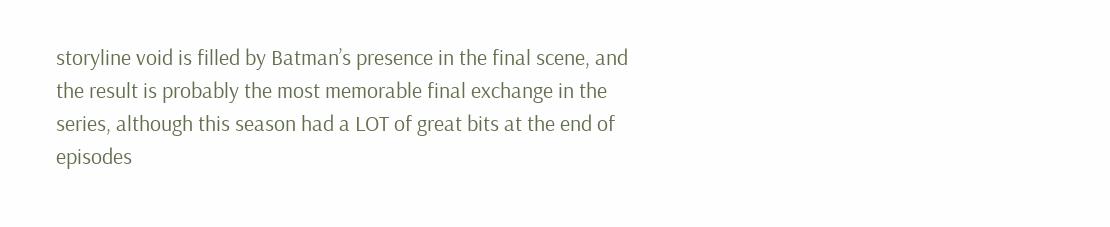storyline void is filled by Batman’s presence in the final scene, and the result is probably the most memorable final exchange in the series, although this season had a LOT of great bits at the end of episodes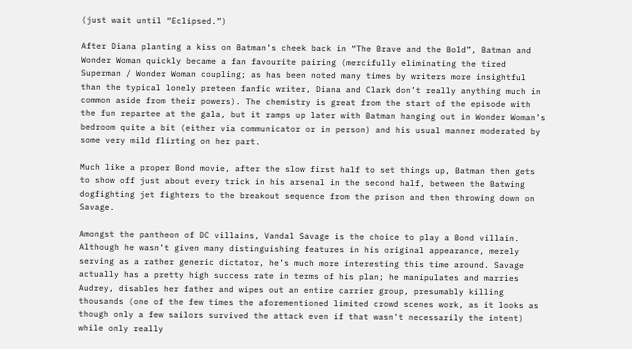(just wait until “Eclipsed.”)

After Diana planting a kiss on Batman’s cheek back in “The Brave and the Bold”, Batman and Wonder Woman quickly became a fan favourite pairing (mercifully eliminating the tired Superman / Wonder Woman coupling; as has been noted many times by writers more insightful than the typical lonely preteen fanfic writer, Diana and Clark don’t really anything much in common aside from their powers). The chemistry is great from the start of the episode with the fun repartee at the gala, but it ramps up later with Batman hanging out in Wonder Woman’s bedroom quite a bit (either via communicator or in person) and his usual manner moderated by some very mild flirting on her part.

Much like a proper Bond movie, after the slow first half to set things up, Batman then gets to show off just about every trick in his arsenal in the second half, between the Batwing dogfighting jet fighters to the breakout sequence from the prison and then throwing down on Savage.

Amongst the pantheon of DC villains, Vandal Savage is the choice to play a Bond villain. Although he wasn’t given many distinguishing features in his original appearance, merely serving as a rather generic dictator, he’s much more interesting this time around. Savage actually has a pretty high success rate in terms of his plan; he manipulates and marries Audrey, disables her father and wipes out an entire carrier group, presumably killing thousands (one of the few times the aforementioned limited crowd scenes work, as it looks as though only a few sailors survived the attack even if that wasn’t necessarily the intent) while only really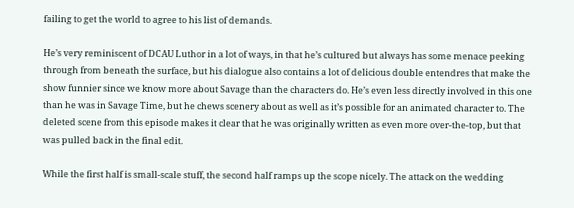failing to get the world to agree to his list of demands.

He’s very reminiscent of DCAU Luthor in a lot of ways, in that he’s cultured but always has some menace peeking through from beneath the surface, but his dialogue also contains a lot of delicious double entendres that make the show funnier since we know more about Savage than the characters do. He’s even less directly involved in this one than he was in Savage Time, but he chews scenery about as well as it’s possible for an animated character to. The deleted scene from this episode makes it clear that he was originally written as even more over-the-top, but that was pulled back in the final edit.

While the first half is small-scale stuff, the second half ramps up the scope nicely. The attack on the wedding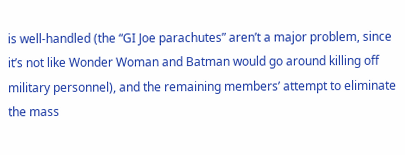is well-handled (the “GI Joe parachutes” aren’t a major problem, since it’s not like Wonder Woman and Batman would go around killing off military personnel), and the remaining members’ attempt to eliminate the mass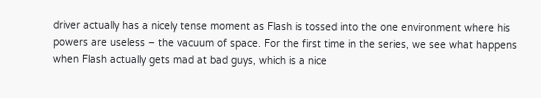driver actually has a nicely tense moment as Flash is tossed into the one environment where his powers are useless – the vacuum of space. For the first time in the series, we see what happens when Flash actually gets mad at bad guys, which is a nice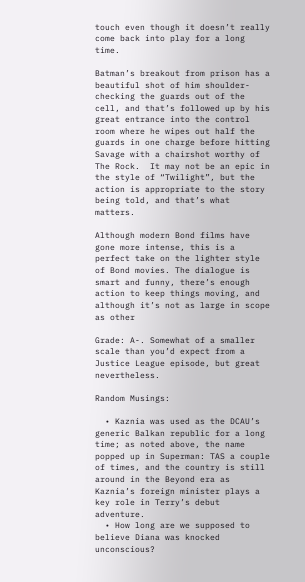touch even though it doesn’t really come back into play for a long time.

Batman’s breakout from prison has a beautiful shot of him shoulder-checking the guards out of the cell, and that’s followed up by his great entrance into the control room where he wipes out half the guards in one charge before hitting Savage with a chairshot worthy of The Rock.  It may not be an epic in the style of “Twilight”, but the action is appropriate to the story being told, and that’s what matters.

Although modern Bond films have gone more intense, this is a perfect take on the lighter style of Bond movies. The dialogue is smart and funny, there’s enough action to keep things moving, and although it’s not as large in scope as other

Grade: A-. Somewhat of a smaller scale than you’d expect from a Justice League episode, but great nevertheless.

Random Musings:

  • Kaznia was used as the DCAU’s generic Balkan republic for a long time; as noted above, the name popped up in Superman: TAS a couple of times, and the country is still around in the Beyond era as Kaznia’s foreign minister plays a key role in Terry’s debut adventure.
  • How long are we supposed to believe Diana was knocked unconscious?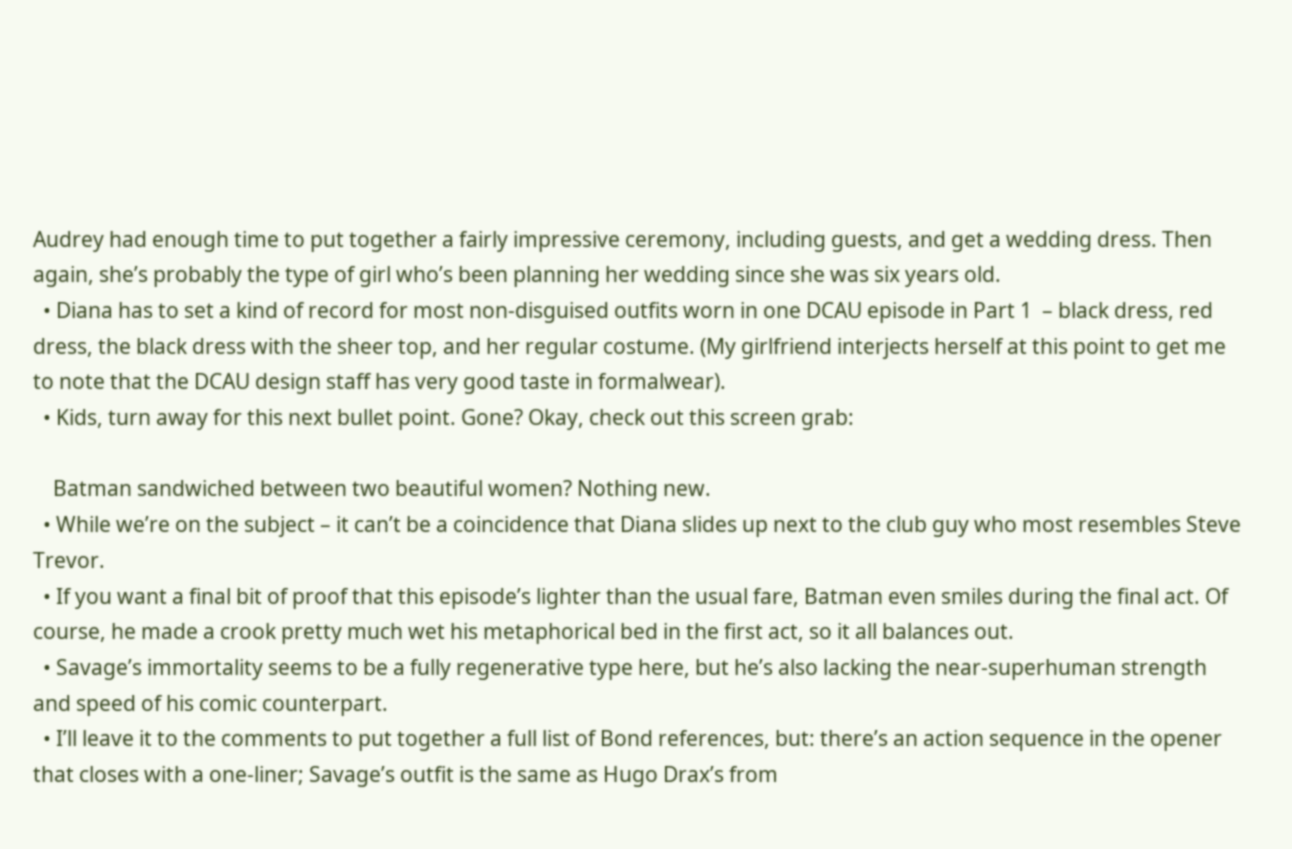Audrey had enough time to put together a fairly impressive ceremony, including guests, and get a wedding dress. Then again, she’s probably the type of girl who’s been planning her wedding since she was six years old.
  • Diana has to set a kind of record for most non-disguised outfits worn in one DCAU episode in Part 1  – black dress, red dress, the black dress with the sheer top, and her regular costume. (My girlfriend interjects herself at this point to get me to note that the DCAU design staff has very good taste in formalwear).
  • Kids, turn away for this next bullet point. Gone? Okay, check out this screen grab:

    Batman sandwiched between two beautiful women? Nothing new.
  • While we’re on the subject – it can’t be a coincidence that Diana slides up next to the club guy who most resembles Steve Trevor.
  • If you want a final bit of proof that this episode’s lighter than the usual fare, Batman even smiles during the final act. Of course, he made a crook pretty much wet his metaphorical bed in the first act, so it all balances out.
  • Savage’s immortality seems to be a fully regenerative type here, but he’s also lacking the near-superhuman strength and speed of his comic counterpart.
  • I’ll leave it to the comments to put together a full list of Bond references, but: there’s an action sequence in the opener that closes with a one-liner; Savage’s outfit is the same as Hugo Drax’s from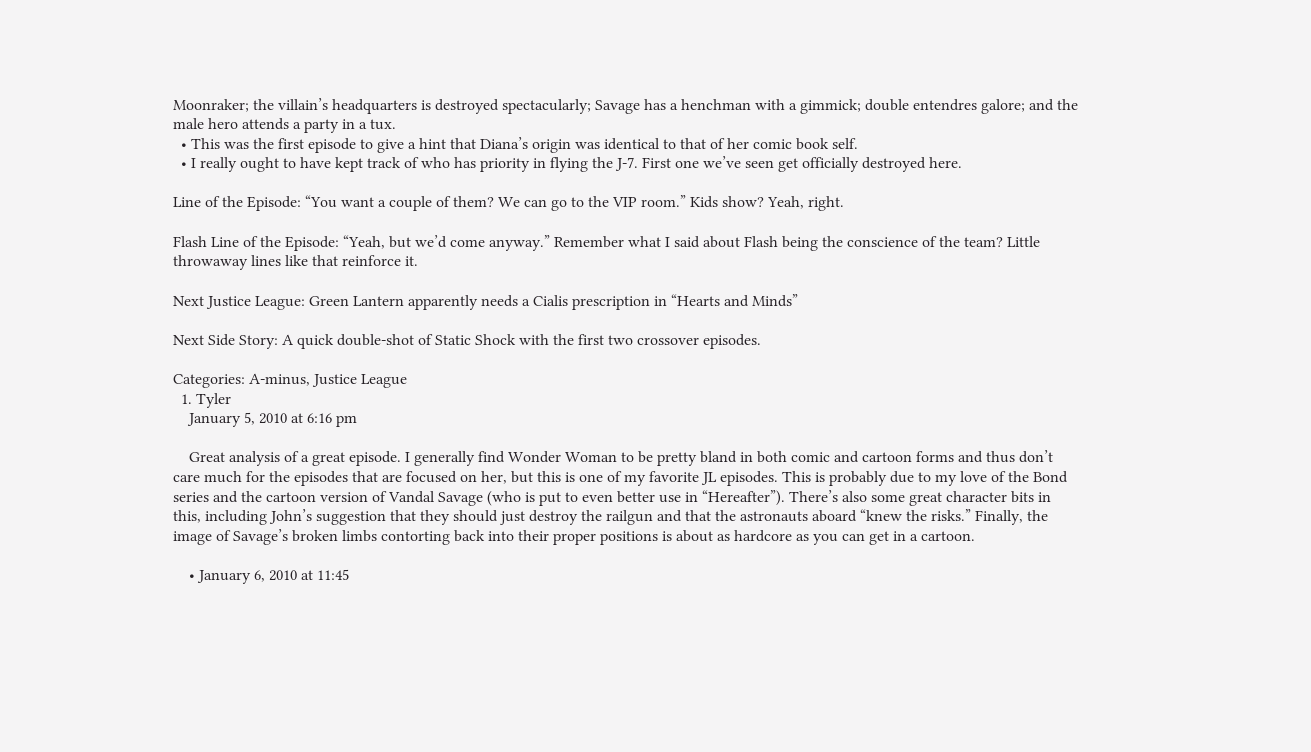Moonraker; the villain’s headquarters is destroyed spectacularly; Savage has a henchman with a gimmick; double entendres galore; and the male hero attends a party in a tux.
  • This was the first episode to give a hint that Diana’s origin was identical to that of her comic book self.
  • I really ought to have kept track of who has priority in flying the J-7. First one we’ve seen get officially destroyed here.

Line of the Episode: “You want a couple of them? We can go to the VIP room.” Kids show? Yeah, right.

Flash Line of the Episode: “Yeah, but we’d come anyway.” Remember what I said about Flash being the conscience of the team? Little throwaway lines like that reinforce it.

Next Justice League: Green Lantern apparently needs a Cialis prescription in “Hearts and Minds”

Next Side Story: A quick double-shot of Static Shock with the first two crossover episodes.

Categories: A-minus, Justice League
  1. Tyler
    January 5, 2010 at 6:16 pm

    Great analysis of a great episode. I generally find Wonder Woman to be pretty bland in both comic and cartoon forms and thus don’t care much for the episodes that are focused on her, but this is one of my favorite JL episodes. This is probably due to my love of the Bond series and the cartoon version of Vandal Savage (who is put to even better use in “Hereafter”). There’s also some great character bits in this, including John’s suggestion that they should just destroy the railgun and that the astronauts aboard “knew the risks.” Finally, the image of Savage’s broken limbs contorting back into their proper positions is about as hardcore as you can get in a cartoon.

    • January 6, 2010 at 11:45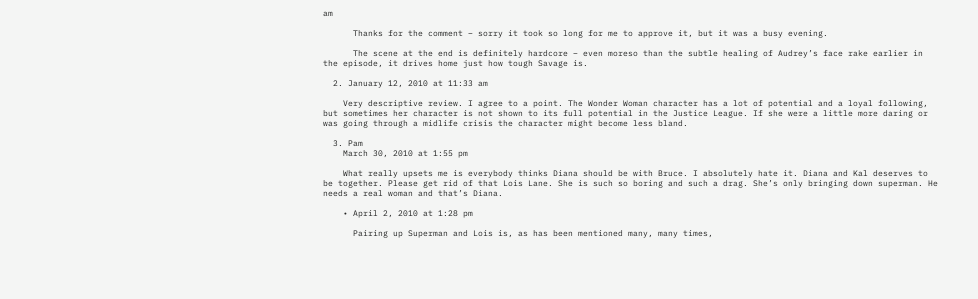am

      Thanks for the comment – sorry it took so long for me to approve it, but it was a busy evening.

      The scene at the end is definitely hardcore – even moreso than the subtle healing of Audrey’s face rake earlier in the episode, it drives home just how tough Savage is.

  2. January 12, 2010 at 11:33 am

    Very descriptive review. I agree to a point. The Wonder Woman character has a lot of potential and a loyal following, but sometimes her character is not shown to its full potential in the Justice League. If she were a little more daring or was going through a midlife crisis the character might become less bland.

  3. Pam
    March 30, 2010 at 1:55 pm

    What really upsets me is everybody thinks Diana should be with Bruce. I absolutely hate it. Diana and Kal deserves to be together. Please get rid of that Lois Lane. She is such so boring and such a drag. She’s only bringing down superman. He needs a real woman and that’s Diana.

    • April 2, 2010 at 1:28 pm

      Pairing up Superman and Lois is, as has been mentioned many, many times,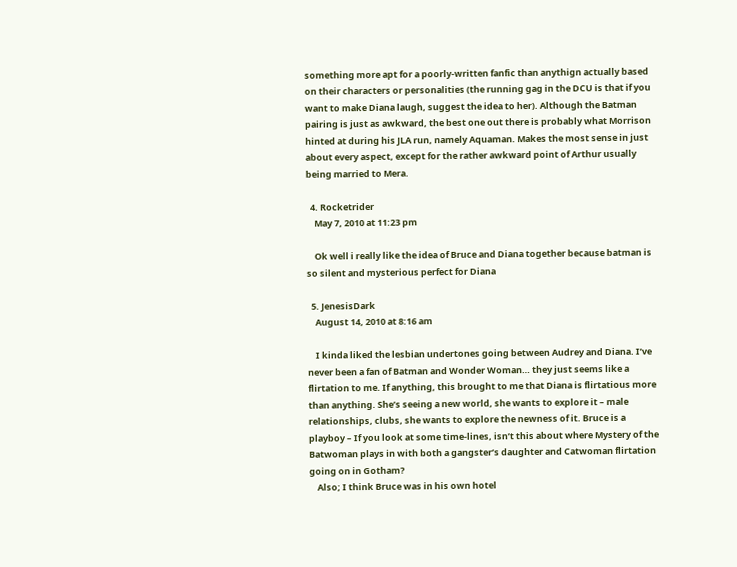something more apt for a poorly-written fanfic than anythign actually based on their characters or personalities (the running gag in the DCU is that if you want to make Diana laugh, suggest the idea to her). Although the Batman pairing is just as awkward, the best one out there is probably what Morrison hinted at during his JLA run, namely Aquaman. Makes the most sense in just about every aspect, except for the rather awkward point of Arthur usually being married to Mera.

  4. Rocketrider
    May 7, 2010 at 11:23 pm

    Ok well i really like the idea of Bruce and Diana together because batman is so silent and mysterious perfect for Diana

  5. JenesisDark
    August 14, 2010 at 8:16 am

    I kinda liked the lesbian undertones going between Audrey and Diana. I’ve never been a fan of Batman and Wonder Woman… they just seems like a flirtation to me. If anything, this brought to me that Diana is flirtatious more than anything. She’s seeing a new world, she wants to explore it – male relationships, clubs, she wants to explore the newness of it. Bruce is a playboy – If you look at some time-lines, isn’t this about where Mystery of the Batwoman plays in with both a gangster’s daughter and Catwoman flirtation going on in Gotham?
    Also; I think Bruce was in his own hotel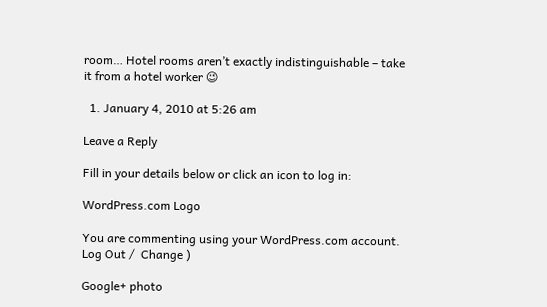room… Hotel rooms aren’t exactly indistinguishable – take it from a hotel worker 😉

  1. January 4, 2010 at 5:26 am

Leave a Reply

Fill in your details below or click an icon to log in:

WordPress.com Logo

You are commenting using your WordPress.com account. Log Out /  Change )

Google+ photo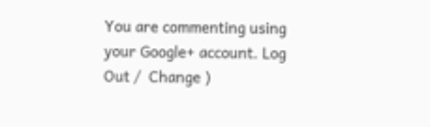You are commenting using your Google+ account. Log Out /  Change )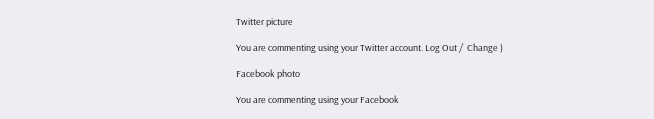Twitter picture

You are commenting using your Twitter account. Log Out /  Change )

Facebook photo

You are commenting using your Facebook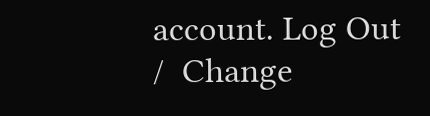account. Log Out /  Change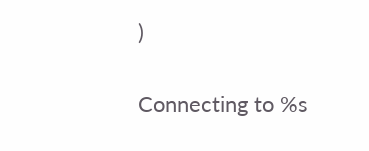)


Connecting to %s